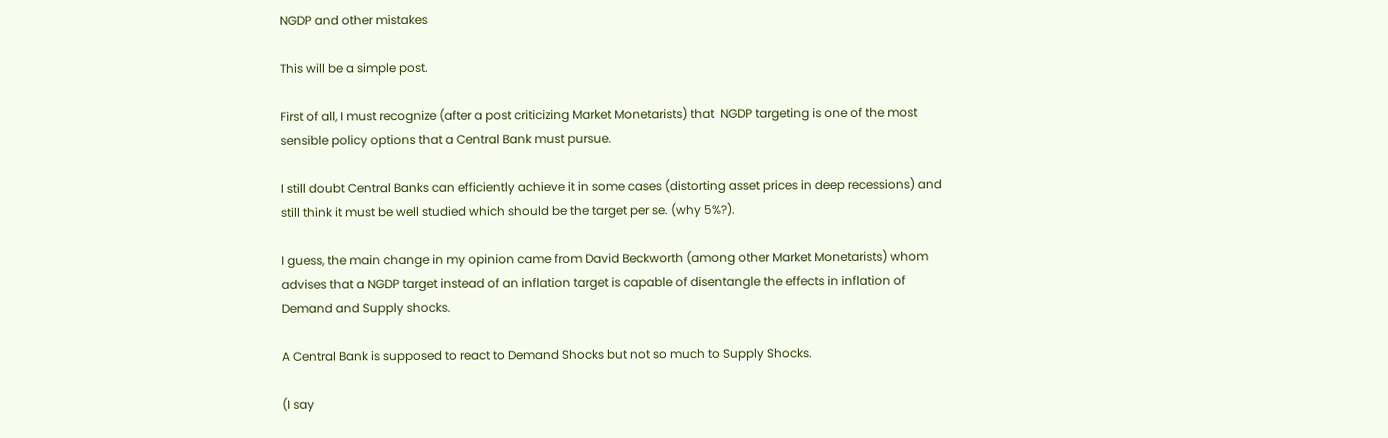NGDP and other mistakes

This will be a simple post.

First of all, I must recognize (after a post criticizing Market Monetarists) that  NGDP targeting is one of the most sensible policy options that a Central Bank must pursue.

I still doubt Central Banks can efficiently achieve it in some cases (distorting asset prices in deep recessions) and still think it must be well studied which should be the target per se. (why 5%?).

I guess, the main change in my opinion came from David Beckworth (among other Market Monetarists) whom advises that a NGDP target instead of an inflation target is capable of disentangle the effects in inflation of Demand and Supply shocks.

A Central Bank is supposed to react to Demand Shocks but not so much to Supply Shocks.

(I say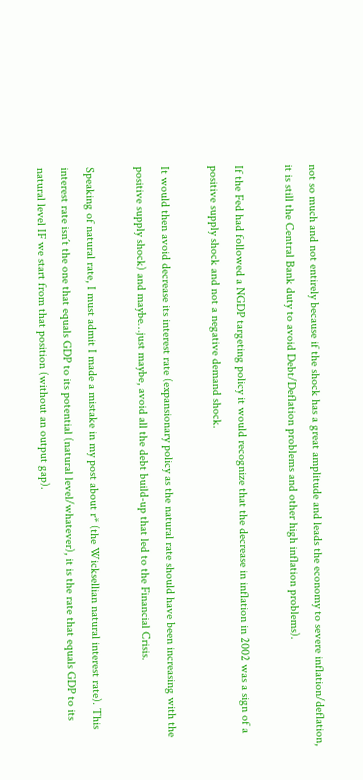not so much and not entirely because if the shock has a great amplitude and leads the economy to severe inflation/deflation, it is still the Central Bank duty to avoid Debt/Deflation problems and other high inflation problems).

If the Fed had followed a NGDP targeting policy it would recognize that the decrease in inflation in 2002 was a sign of a positive supply shock and not a negative demand shock.

It would then avoid decrease its interest rate (expansionary policy as the natural rate should have been increasing with the positive supply shock) and maybe…just maybe, avoid all the debt build-up that led to the Financial Crisis.

Speaking of natural rate, I must admit I made a mistake in my post about r* (the Wicksellian natural interest rate). This interest rate isn´t the one that equals GDP to its potential (natural level/whatever), it is the rate that equals GDP to its natural level IF we start from that position (without an output gap).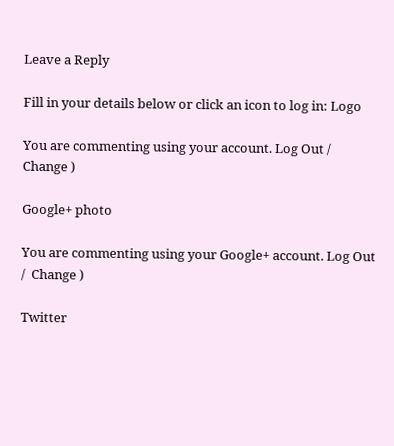Leave a Reply

Fill in your details below or click an icon to log in: Logo

You are commenting using your account. Log Out /  Change )

Google+ photo

You are commenting using your Google+ account. Log Out /  Change )

Twitter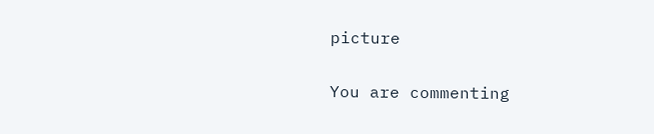picture

You are commenting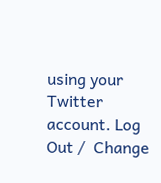using your Twitter account. Log Out /  Change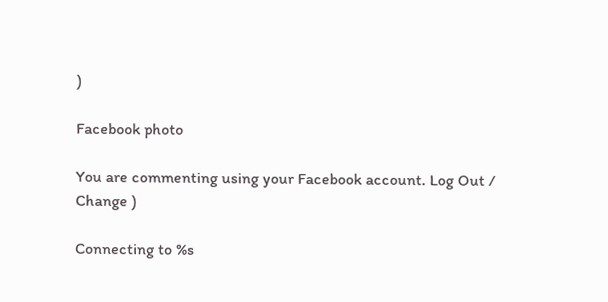)

Facebook photo

You are commenting using your Facebook account. Log Out /  Change )

Connecting to %s